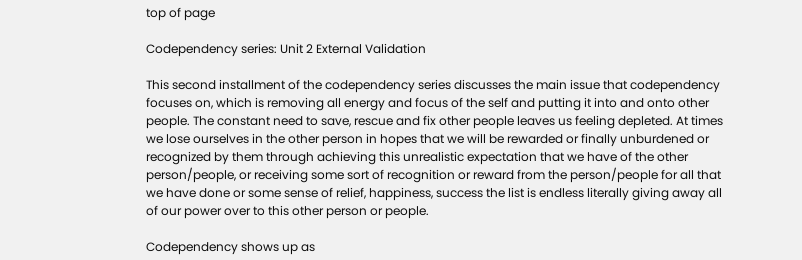top of page

Codependency series: Unit 2 External Validation

This second installment of the codependency series discusses the main issue that codependency focuses on, which is removing all energy and focus of the self and putting it into and onto other people. The constant need to save, rescue and fix other people leaves us feeling depleted. At times we lose ourselves in the other person in hopes that we will be rewarded or finally unburdened or recognized by them through achieving this unrealistic expectation that we have of the other person/people, or receiving some sort of recognition or reward from the person/people for all that we have done or some sense of relief, happiness, success the list is endless literally giving away all of our power over to this other person or people.

Codependency shows up as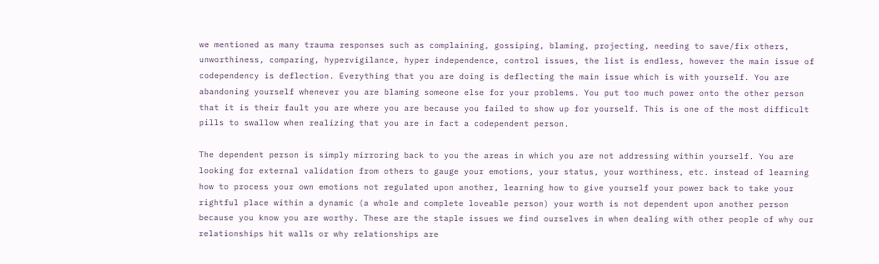we mentioned as many trauma responses such as complaining, gossiping, blaming, projecting, needing to save/fix others, unworthiness, comparing, hypervigilance, hyper independence, control issues, the list is endless, however the main issue of codependency is deflection. Everything that you are doing is deflecting the main issue which is with yourself. You are abandoning yourself whenever you are blaming someone else for your problems. You put too much power onto the other person that it is their fault you are where you are because you failed to show up for yourself. This is one of the most difficult pills to swallow when realizing that you are in fact a codependent person.

The dependent person is simply mirroring back to you the areas in which you are not addressing within yourself. You are looking for external validation from others to gauge your emotions, your status, your worthiness, etc. instead of learning how to process your own emotions not regulated upon another, learning how to give yourself your power back to take your rightful place within a dynamic (a whole and complete loveable person) your worth is not dependent upon another person because you know you are worthy. These are the staple issues we find ourselves in when dealing with other people of why our relationships hit walls or why relationships are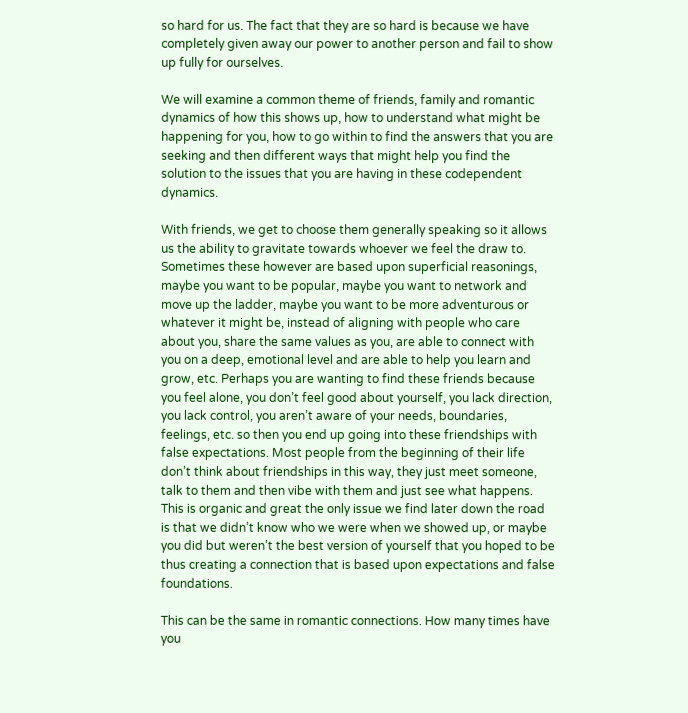so hard for us. The fact that they are so hard is because we have completely given away our power to another person and fail to show up fully for ourselves.

We will examine a common theme of friends, family and romantic dynamics of how this shows up, how to understand what might be happening for you, how to go within to find the answers that you are seeking and then different ways that might help you find the solution to the issues that you are having in these codependent dynamics.

With friends, we get to choose them generally speaking so it allows us the ability to gravitate towards whoever we feel the draw to. Sometimes these however are based upon superficial reasonings, maybe you want to be popular, maybe you want to network and move up the ladder, maybe you want to be more adventurous or whatever it might be, instead of aligning with people who care about you, share the same values as you, are able to connect with you on a deep, emotional level and are able to help you learn and grow, etc. Perhaps you are wanting to find these friends because you feel alone, you don’t feel good about yourself, you lack direction, you lack control, you aren’t aware of your needs, boundaries, feelings, etc. so then you end up going into these friendships with false expectations. Most people from the beginning of their life don’t think about friendships in this way, they just meet someone, talk to them and then vibe with them and just see what happens. This is organic and great the only issue we find later down the road is that we didn’t know who we were when we showed up, or maybe you did but weren’t the best version of yourself that you hoped to be thus creating a connection that is based upon expectations and false foundations.

This can be the same in romantic connections. How many times have you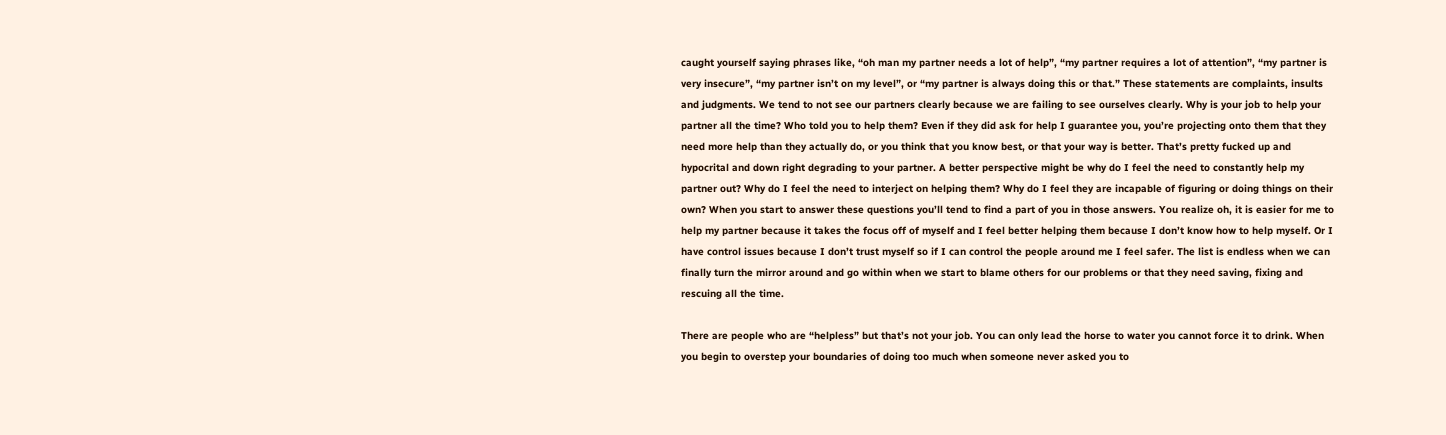caught yourself saying phrases like, “oh man my partner needs a lot of help”, “my partner requires a lot of attention”, “my partner is very insecure”, “my partner isn’t on my level”, or “my partner is always doing this or that.” These statements are complaints, insults and judgments. We tend to not see our partners clearly because we are failing to see ourselves clearly. Why is your job to help your partner all the time? Who told you to help them? Even if they did ask for help I guarantee you, you’re projecting onto them that they need more help than they actually do, or you think that you know best, or that your way is better. That’s pretty fucked up and hypocrital and down right degrading to your partner. A better perspective might be why do I feel the need to constantly help my partner out? Why do I feel the need to interject on helping them? Why do I feel they are incapable of figuring or doing things on their own? When you start to answer these questions you’ll tend to find a part of you in those answers. You realize oh, it is easier for me to help my partner because it takes the focus off of myself and I feel better helping them because I don’t know how to help myself. Or I have control issues because I don’t trust myself so if I can control the people around me I feel safer. The list is endless when we can finally turn the mirror around and go within when we start to blame others for our problems or that they need saving, fixing and rescuing all the time.

There are people who are “helpless” but that’s not your job. You can only lead the horse to water you cannot force it to drink. When you begin to overstep your boundaries of doing too much when someone never asked you to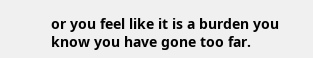or you feel like it is a burden you know you have gone too far.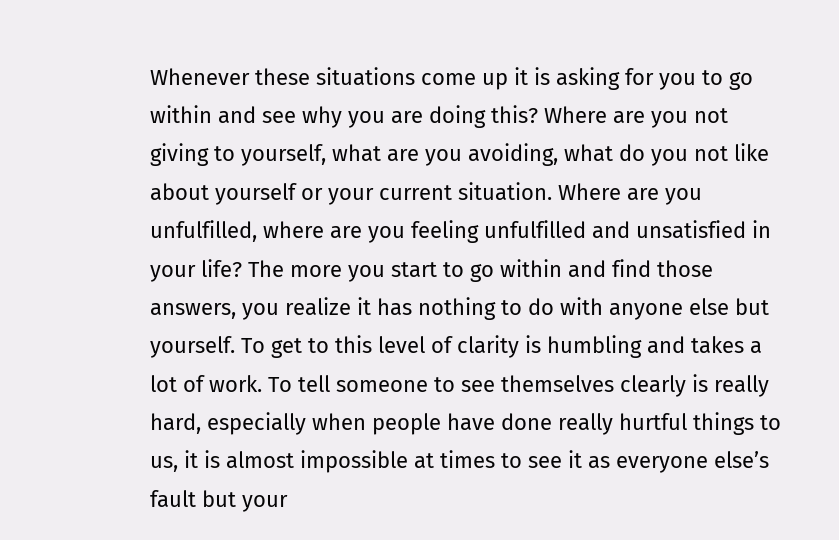Whenever these situations come up it is asking for you to go within and see why you are doing this? Where are you not giving to yourself, what are you avoiding, what do you not like about yourself or your current situation. Where are you unfulfilled, where are you feeling unfulfilled and unsatisfied in your life? The more you start to go within and find those answers, you realize it has nothing to do with anyone else but yourself. To get to this level of clarity is humbling and takes a lot of work. To tell someone to see themselves clearly is really hard, especially when people have done really hurtful things to us, it is almost impossible at times to see it as everyone else’s fault but your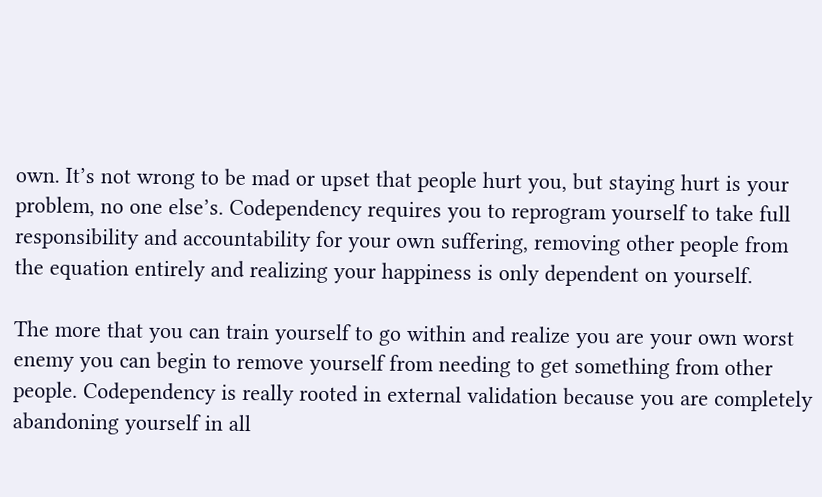own. It’s not wrong to be mad or upset that people hurt you, but staying hurt is your problem, no one else’s. Codependency requires you to reprogram yourself to take full responsibility and accountability for your own suffering, removing other people from the equation entirely and realizing your happiness is only dependent on yourself.

The more that you can train yourself to go within and realize you are your own worst enemy you can begin to remove yourself from needing to get something from other people. Codependency is really rooted in external validation because you are completely abandoning yourself in all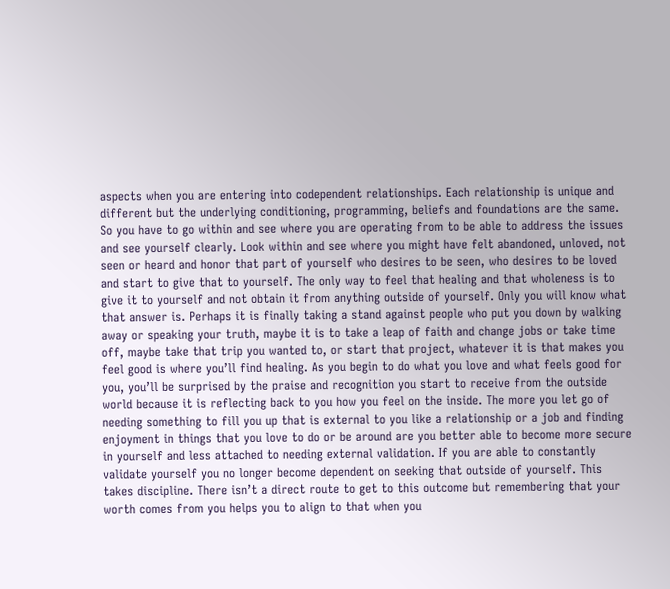aspects when you are entering into codependent relationships. Each relationship is unique and different but the underlying conditioning, programming, beliefs and foundations are the same. So you have to go within and see where you are operating from to be able to address the issues and see yourself clearly. Look within and see where you might have felt abandoned, unloved, not seen or heard and honor that part of yourself who desires to be seen, who desires to be loved and start to give that to yourself. The only way to feel that healing and that wholeness is to give it to yourself and not obtain it from anything outside of yourself. Only you will know what that answer is. Perhaps it is finally taking a stand against people who put you down by walking away or speaking your truth, maybe it is to take a leap of faith and change jobs or take time off, maybe take that trip you wanted to, or start that project, whatever it is that makes you feel good is where you’ll find healing. As you begin to do what you love and what feels good for you, you’ll be surprised by the praise and recognition you start to receive from the outside world because it is reflecting back to you how you feel on the inside. The more you let go of needing something to fill you up that is external to you like a relationship or a job and finding enjoyment in things that you love to do or be around are you better able to become more secure in yourself and less attached to needing external validation. If you are able to constantly validate yourself you no longer become dependent on seeking that outside of yourself. This takes discipline. There isn’t a direct route to get to this outcome but remembering that your worth comes from you helps you to align to that when you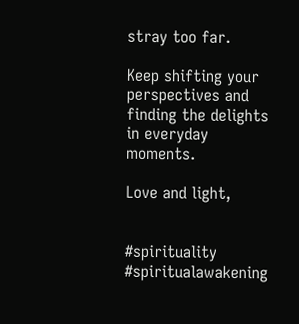stray too far.

Keep shifting your perspectives and finding the delights in everyday moments.

Love and light,


#spirituality #spiritualawakening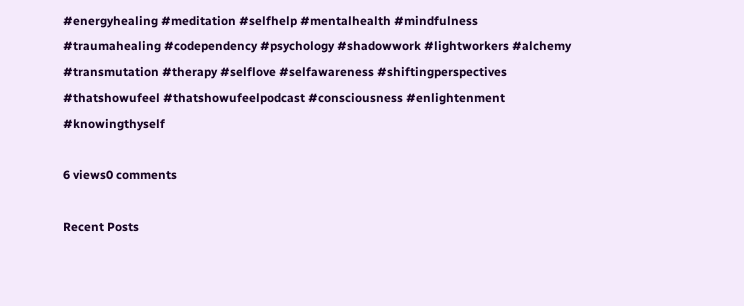#energyhealing #meditation #selfhelp #mentalhealth #mindfulness #traumahealing #codependency #psychology #shadowwork #lightworkers #alchemy #transmutation #therapy #selflove #selfawareness #shiftingperspectives #thatshowufeel #thatshowufeelpodcast #consciousness #enlightenment #knowingthyself

6 views0 comments

Recent Posts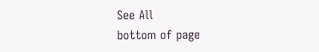See All
bottom of page